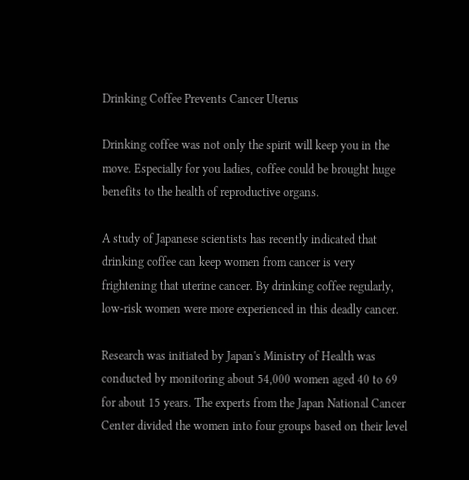Drinking Coffee Prevents Cancer Uterus

Drinking coffee was not only the spirit will keep you in the move. Especially for you ladies, coffee could be brought huge benefits to the health of reproductive organs.

A study of Japanese scientists has recently indicated that drinking coffee can keep women from cancer is very frightening that uterine cancer. By drinking coffee regularly, low-risk women were more experienced in this deadly cancer.

Research was initiated by Japan's Ministry of Health was conducted by monitoring about 54,000 women aged 40 to 69 for about 15 years. The experts from the Japan National Cancer Center divided the women into four groups based on their level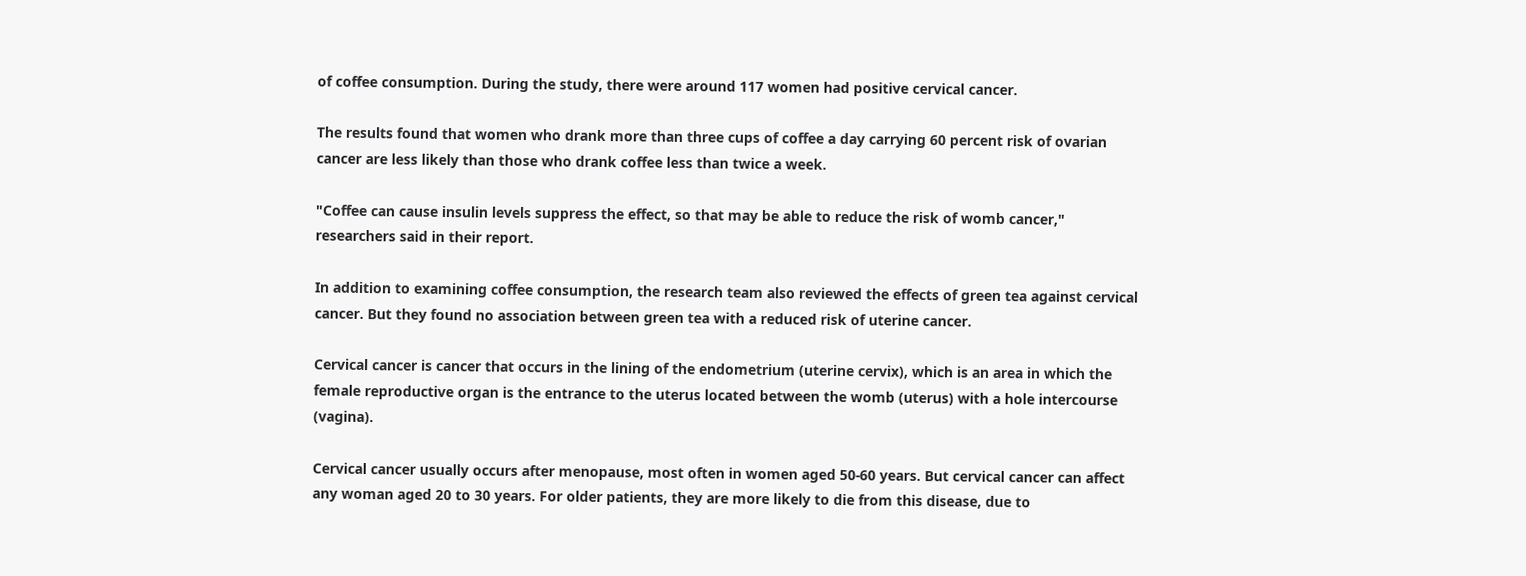of coffee consumption. During the study, there were around 117 women had positive cervical cancer.

The results found that women who drank more than three cups of coffee a day carrying 60 percent risk of ovarian cancer are less likely than those who drank coffee less than twice a week.

"Coffee can cause insulin levels suppress the effect, so that may be able to reduce the risk of womb cancer," researchers said in their report.

In addition to examining coffee consumption, the research team also reviewed the effects of green tea against cervical cancer. But they found no association between green tea with a reduced risk of uterine cancer.

Cervical cancer is cancer that occurs in the lining of the endometrium (uterine cervix), which is an area in which the female reproductive organ is the entrance to the uterus located between the womb (uterus) with a hole intercourse (vagina).

Cervical cancer usually occurs after menopause, most often in women aged 50-60 years. But cervical cancer can affect any woman aged 20 to 30 years. For older patients, they are more likely to die from this disease, due to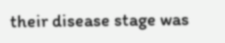their disease stage was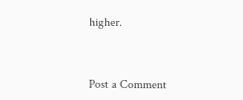higher.



Post a Comment